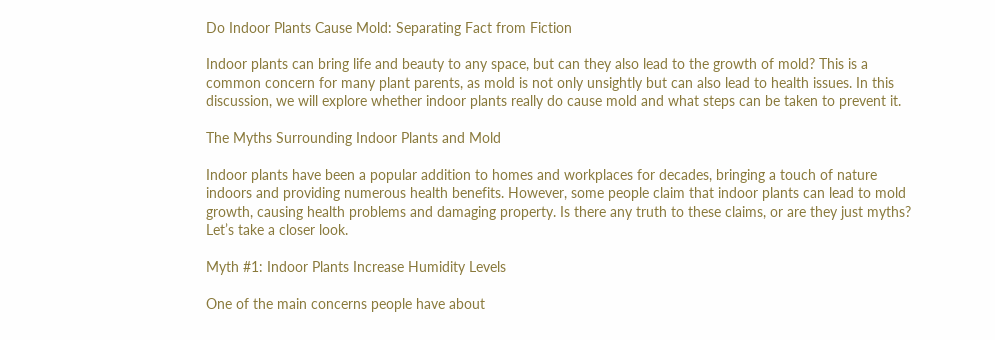Do Indoor Plants Cause Mold: Separating Fact from Fiction

Indoor plants can bring life and beauty to any space, but can they also lead to the growth of mold? This is a common concern for many plant parents, as mold is not only unsightly but can also lead to health issues. In this discussion, we will explore whether indoor plants really do cause mold and what steps can be taken to prevent it.

The Myths Surrounding Indoor Plants and Mold

Indoor plants have been a popular addition to homes and workplaces for decades, bringing a touch of nature indoors and providing numerous health benefits. However, some people claim that indoor plants can lead to mold growth, causing health problems and damaging property. Is there any truth to these claims, or are they just myths? Let’s take a closer look.

Myth #1: Indoor Plants Increase Humidity Levels

One of the main concerns people have about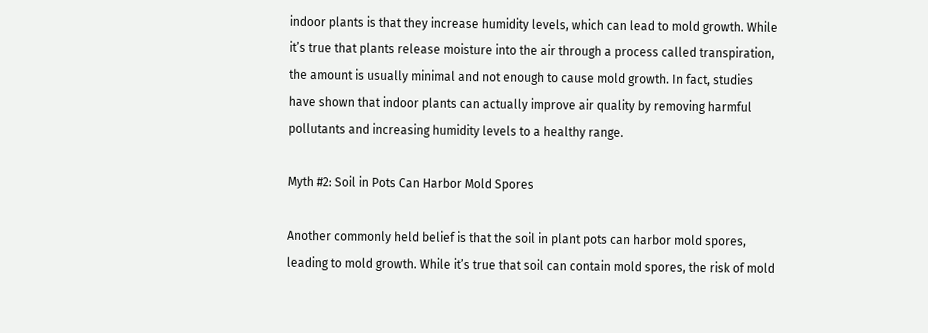indoor plants is that they increase humidity levels, which can lead to mold growth. While it’s true that plants release moisture into the air through a process called transpiration, the amount is usually minimal and not enough to cause mold growth. In fact, studies have shown that indoor plants can actually improve air quality by removing harmful pollutants and increasing humidity levels to a healthy range.

Myth #2: Soil in Pots Can Harbor Mold Spores

Another commonly held belief is that the soil in plant pots can harbor mold spores, leading to mold growth. While it’s true that soil can contain mold spores, the risk of mold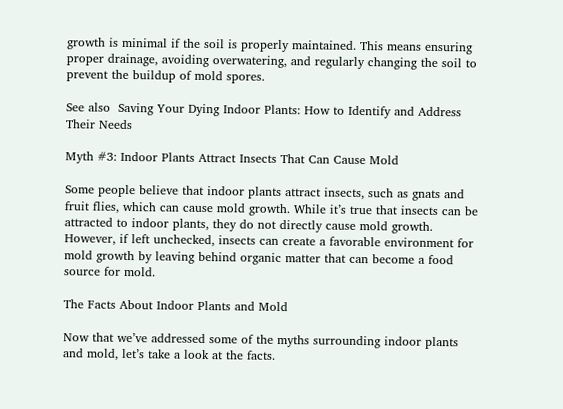growth is minimal if the soil is properly maintained. This means ensuring proper drainage, avoiding overwatering, and regularly changing the soil to prevent the buildup of mold spores.

See also  Saving Your Dying Indoor Plants: How to Identify and Address Their Needs

Myth #3: Indoor Plants Attract Insects That Can Cause Mold

Some people believe that indoor plants attract insects, such as gnats and fruit flies, which can cause mold growth. While it’s true that insects can be attracted to indoor plants, they do not directly cause mold growth. However, if left unchecked, insects can create a favorable environment for mold growth by leaving behind organic matter that can become a food source for mold.

The Facts About Indoor Plants and Mold

Now that we’ve addressed some of the myths surrounding indoor plants and mold, let’s take a look at the facts.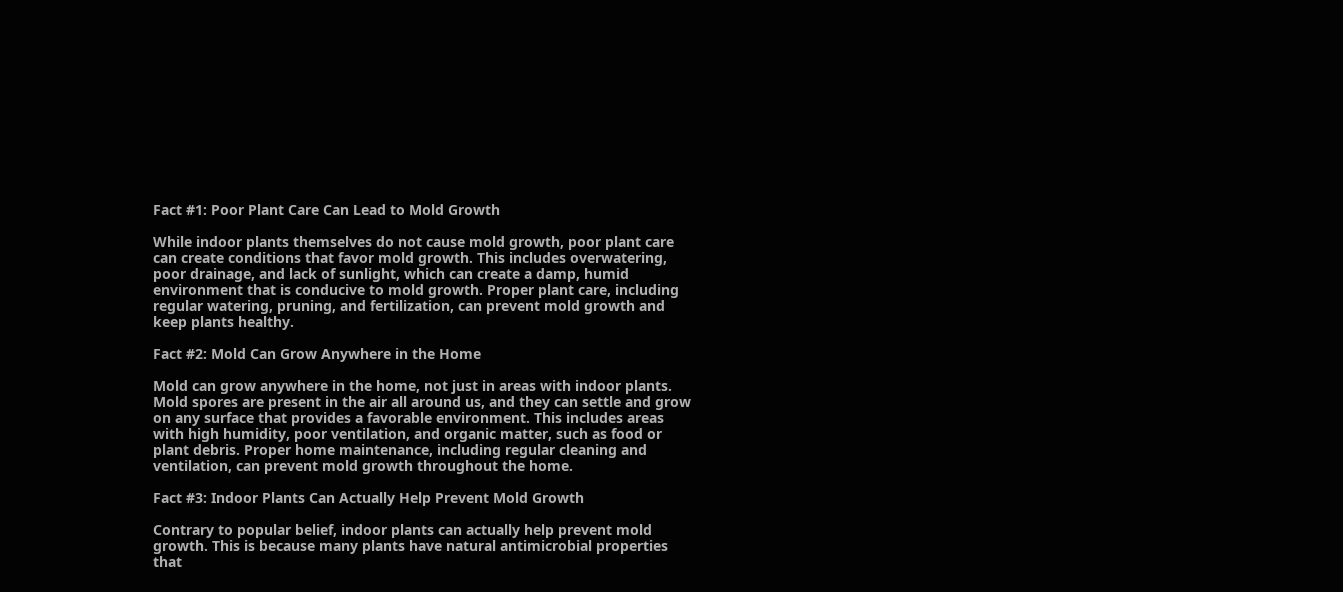Fact #1: Poor Plant Care Can Lead to Mold Growth

While indoor plants themselves do not cause mold growth, poor plant care can create conditions that favor mold growth. This includes overwatering, poor drainage, and lack of sunlight, which can create a damp, humid environment that is conducive to mold growth. Proper plant care, including regular watering, pruning, and fertilization, can prevent mold growth and keep plants healthy.

Fact #2: Mold Can Grow Anywhere in the Home

Mold can grow anywhere in the home, not just in areas with indoor plants. Mold spores are present in the air all around us, and they can settle and grow on any surface that provides a favorable environment. This includes areas with high humidity, poor ventilation, and organic matter, such as food or plant debris. Proper home maintenance, including regular cleaning and ventilation, can prevent mold growth throughout the home.

Fact #3: Indoor Plants Can Actually Help Prevent Mold Growth

Contrary to popular belief, indoor plants can actually help prevent mold growth. This is because many plants have natural antimicrobial properties that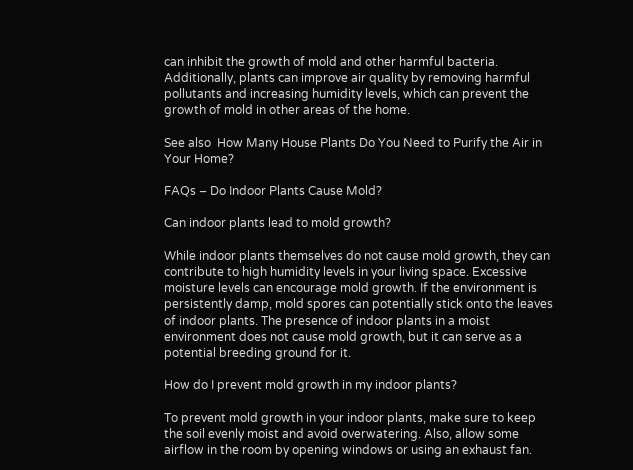can inhibit the growth of mold and other harmful bacteria. Additionally, plants can improve air quality by removing harmful pollutants and increasing humidity levels, which can prevent the growth of mold in other areas of the home.

See also  How Many House Plants Do You Need to Purify the Air in Your Home?

FAQs – Do Indoor Plants Cause Mold?

Can indoor plants lead to mold growth?

While indoor plants themselves do not cause mold growth, they can contribute to high humidity levels in your living space. Excessive moisture levels can encourage mold growth. If the environment is persistently damp, mold spores can potentially stick onto the leaves of indoor plants. The presence of indoor plants in a moist environment does not cause mold growth, but it can serve as a potential breeding ground for it.

How do I prevent mold growth in my indoor plants?

To prevent mold growth in your indoor plants, make sure to keep the soil evenly moist and avoid overwatering. Also, allow some airflow in the room by opening windows or using an exhaust fan.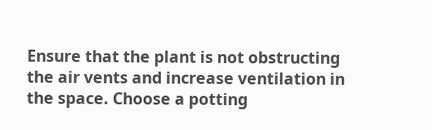Ensure that the plant is not obstructing the air vents and increase ventilation in the space. Choose a potting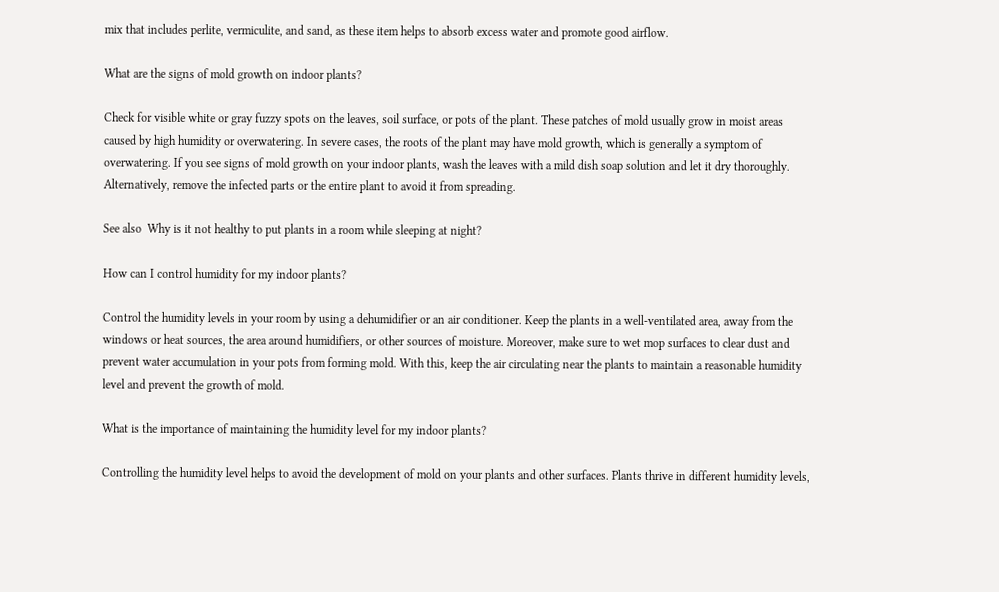mix that includes perlite, vermiculite, and sand, as these item helps to absorb excess water and promote good airflow.

What are the signs of mold growth on indoor plants?

Check for visible white or gray fuzzy spots on the leaves, soil surface, or pots of the plant. These patches of mold usually grow in moist areas caused by high humidity or overwatering. In severe cases, the roots of the plant may have mold growth, which is generally a symptom of overwatering. If you see signs of mold growth on your indoor plants, wash the leaves with a mild dish soap solution and let it dry thoroughly. Alternatively, remove the infected parts or the entire plant to avoid it from spreading.

See also  Why is it not healthy to put plants in a room while sleeping at night?

How can I control humidity for my indoor plants?

Control the humidity levels in your room by using a dehumidifier or an air conditioner. Keep the plants in a well-ventilated area, away from the windows or heat sources, the area around humidifiers, or other sources of moisture. Moreover, make sure to wet mop surfaces to clear dust and prevent water accumulation in your pots from forming mold. With this, keep the air circulating near the plants to maintain a reasonable humidity level and prevent the growth of mold.

What is the importance of maintaining the humidity level for my indoor plants?

Controlling the humidity level helps to avoid the development of mold on your plants and other surfaces. Plants thrive in different humidity levels,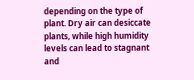depending on the type of plant. Dry air can desiccate plants, while high humidity levels can lead to stagnant and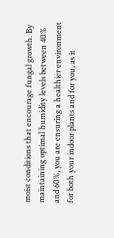moist conditions that encourage fungal growth. By maintaining optimal humidity levels between 40% and 60%, you are ensuring a healthier environment for both your indoor plants and for you, as it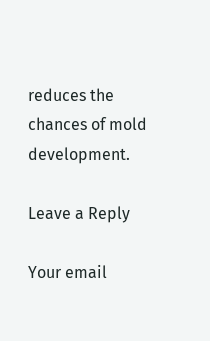reduces the chances of mold development.

Leave a Reply

Your email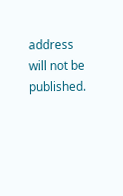address will not be published.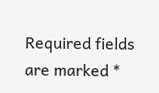Required fields are marked *